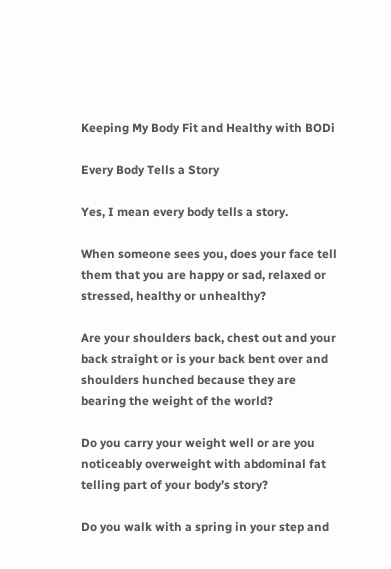Keeping My Body Fit and Healthy with BODi

Every Body Tells a Story

Yes, I mean every body tells a story.

When someone sees you, does your face tell them that you are happy or sad, relaxed or stressed, healthy or unhealthy?

Are your shoulders back, chest out and your back straight or is your back bent over and shoulders hunched because they are bearing the weight of the world?

Do you carry your weight well or are you noticeably overweight with abdominal fat telling part of your body’s story?

Do you walk with a spring in your step and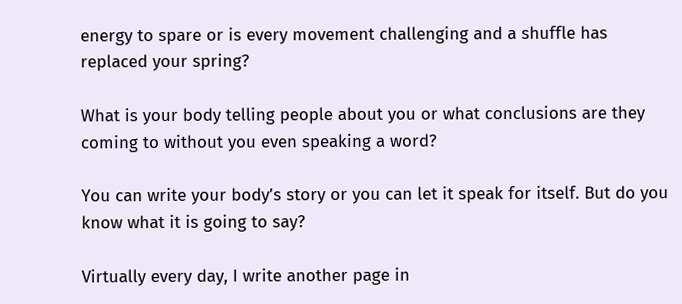energy to spare or is every movement challenging and a shuffle has replaced your spring?

What is your body telling people about you or what conclusions are they coming to without you even speaking a word?

You can write your body’s story or you can let it speak for itself. But do you know what it is going to say?

Virtually every day, I write another page in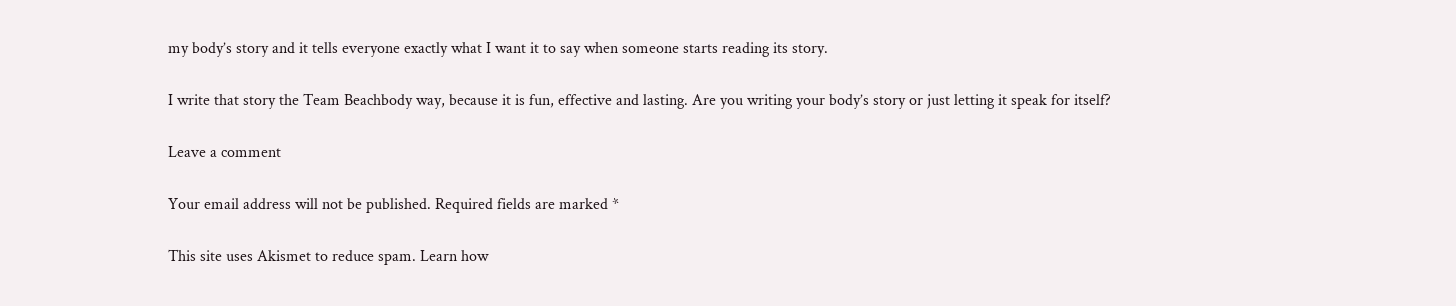my body’s story and it tells everyone exactly what I want it to say when someone starts reading its story.

I write that story the Team Beachbody way, because it is fun, effective and lasting. Are you writing your body’s story or just letting it speak for itself?

Leave a comment

Your email address will not be published. Required fields are marked *

This site uses Akismet to reduce spam. Learn how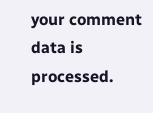your comment data is processed.